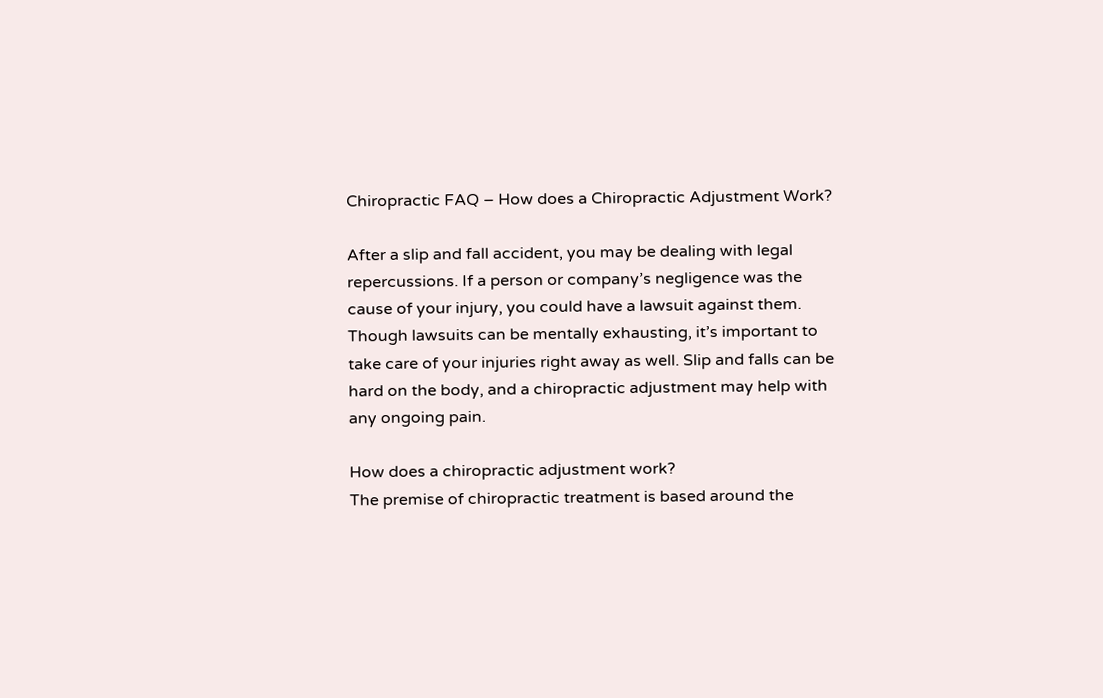Chiropractic FAQ – How does a Chiropractic Adjustment Work?

After a slip and fall accident, you may be dealing with legal repercussions. If a person or company’s negligence was the cause of your injury, you could have a lawsuit against them. Though lawsuits can be mentally exhausting, it’s important to take care of your injuries right away as well. Slip and falls can be hard on the body, and a chiropractic adjustment may help with any ongoing pain.

How does a chiropractic adjustment work?
The premise of chiropractic treatment is based around the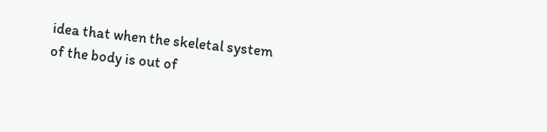idea that when the skeletal system of the body is out of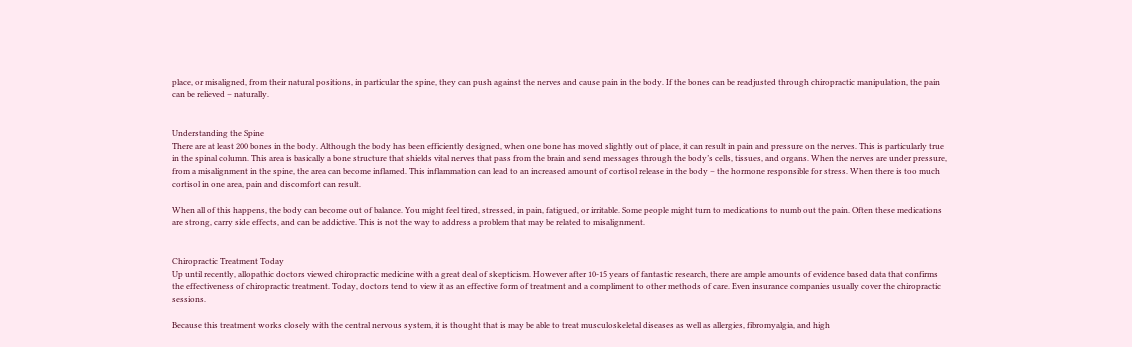place, or misaligned, from their natural positions, in particular the spine, they can push against the nerves and cause pain in the body. If the bones can be readjusted through chiropractic manipulation, the pain can be relieved – naturally.


Understanding the Spine
There are at least 200 bones in the body. Although the body has been efficiently designed, when one bone has moved slightly out of place, it can result in pain and pressure on the nerves. This is particularly true in the spinal column. This area is basically a bone structure that shields vital nerves that pass from the brain and send messages through the body’s cells, tissues, and organs. When the nerves are under pressure, from a misalignment in the spine, the area can become inflamed. This inflammation can lead to an increased amount of cortisol release in the body – the hormone responsible for stress. When there is too much cortisol in one area, pain and discomfort can result.

When all of this happens, the body can become out of balance. You might feel tired, stressed, in pain, fatigued, or irritable. Some people might turn to medications to numb out the pain. Often these medications are strong, carry side effects, and can be addictive. This is not the way to address a problem that may be related to misalignment.


Chiropractic Treatment Today
Up until recently, allopathic doctors viewed chiropractic medicine with a great deal of skepticism. However after 10-15 years of fantastic research, there are ample amounts of evidence based data that confirms the effectiveness of chiropractic treatment. Today, doctors tend to view it as an effective form of treatment and a compliment to other methods of care. Even insurance companies usually cover the chiropractic sessions.

Because this treatment works closely with the central nervous system, it is thought that is may be able to treat musculoskeletal diseases as well as allergies, fibromyalgia, and high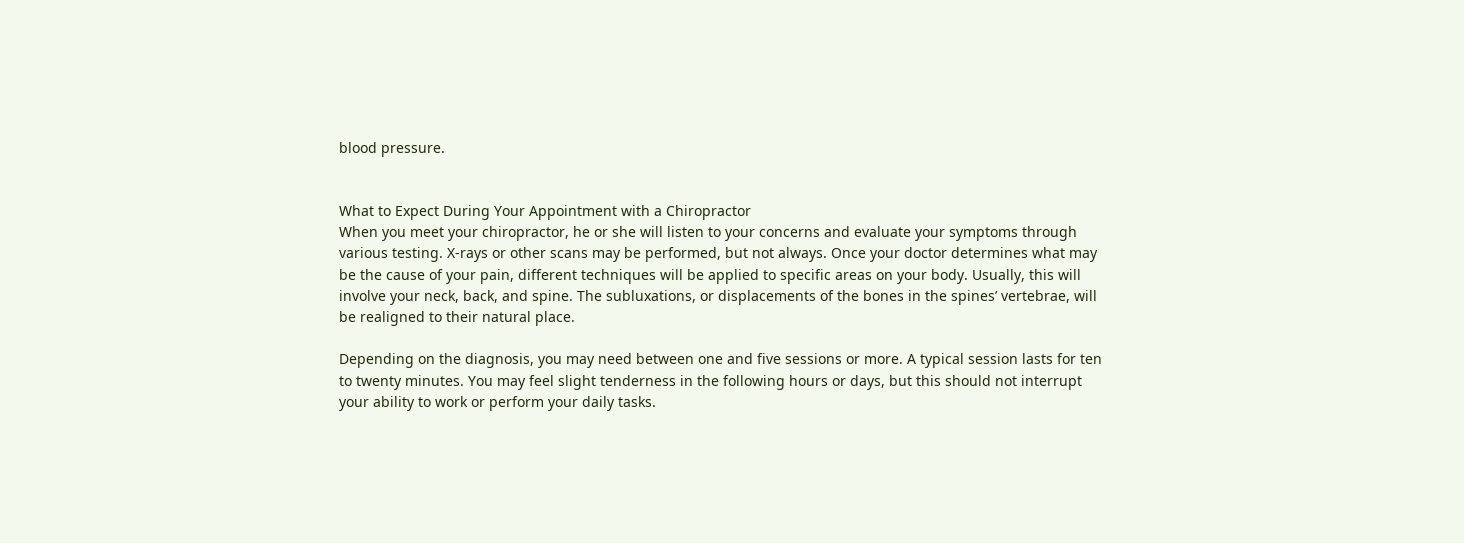blood pressure.


What to Expect During Your Appointment with a Chiropractor
When you meet your chiropractor, he or she will listen to your concerns and evaluate your symptoms through various testing. X-rays or other scans may be performed, but not always. Once your doctor determines what may be the cause of your pain, different techniques will be applied to specific areas on your body. Usually, this will involve your neck, back, and spine. The subluxations, or displacements of the bones in the spines’ vertebrae, will be realigned to their natural place.

Depending on the diagnosis, you may need between one and five sessions or more. A typical session lasts for ten to twenty minutes. You may feel slight tenderness in the following hours or days, but this should not interrupt your ability to work or perform your daily tasks.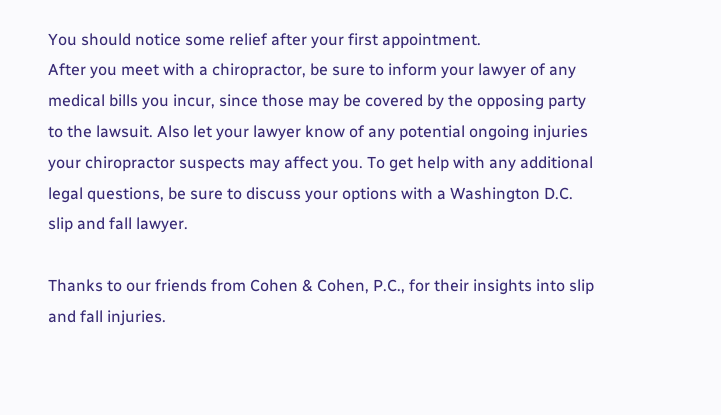You should notice some relief after your first appointment.
After you meet with a chiropractor, be sure to inform your lawyer of any medical bills you incur, since those may be covered by the opposing party to the lawsuit. Also let your lawyer know of any potential ongoing injuries your chiropractor suspects may affect you. To get help with any additional legal questions, be sure to discuss your options with a Washington D.C. slip and fall lawyer.

Thanks to our friends from Cohen & Cohen, P.C., for their insights into slip and fall injuries.